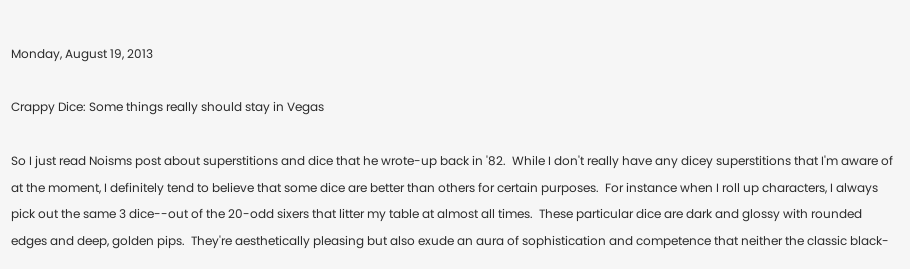Monday, August 19, 2013

Crappy Dice: Some things really should stay in Vegas

So I just read Noisms post about superstitions and dice that he wrote-up back in '82.  While I don't really have any dicey superstitions that I'm aware of at the moment, I definitely tend to believe that some dice are better than others for certain purposes.  For instance when I roll up characters, I always pick out the same 3 dice--out of the 20-odd sixers that litter my table at almost all times.  These particular dice are dark and glossy with rounded edges and deep, golden pips.  They're aesthetically pleasing but also exude an aura of sophistication and competence that neither the classic black-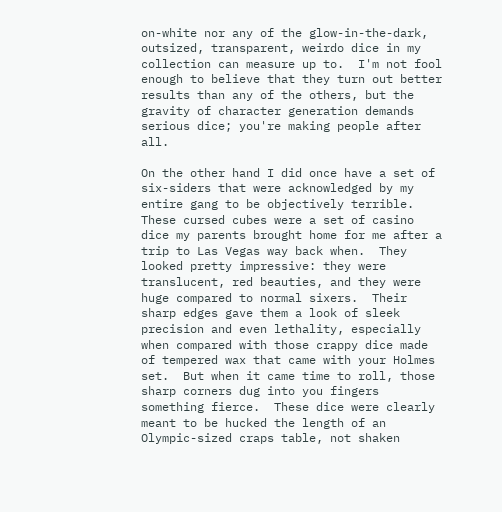on-white nor any of the glow-in-the-dark, outsized, transparent, weirdo dice in my collection can measure up to.  I'm not fool enough to believe that they turn out better results than any of the others, but the gravity of character generation demands serious dice; you're making people after all.

On the other hand I did once have a set of six-siders that were acknowledged by my entire gang to be objectively terrible. These cursed cubes were a set of casino dice my parents brought home for me after a trip to Las Vegas way back when.  They looked pretty impressive: they were translucent, red beauties, and they were huge compared to normal sixers.  Their sharp edges gave them a look of sleek precision and even lethality, especially when compared with those crappy dice made of tempered wax that came with your Holmes set.  But when it came time to roll, those sharp corners dug into you fingers something fierce.  These dice were clearly meant to be hucked the length of an Olympic-sized craps table, not shaken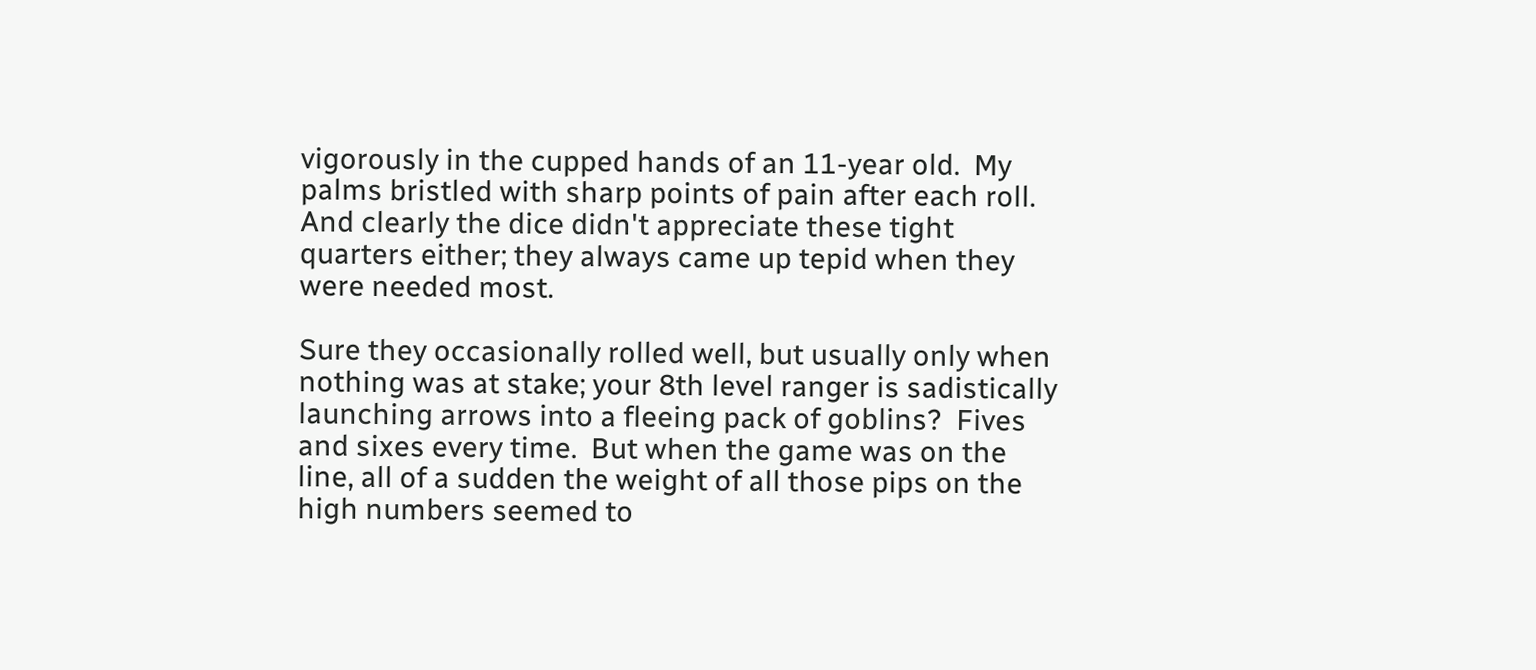vigorously in the cupped hands of an 11-year old.  My palms bristled with sharp points of pain after each roll.  And clearly the dice didn't appreciate these tight quarters either; they always came up tepid when they were needed most.

Sure they occasionally rolled well, but usually only when nothing was at stake; your 8th level ranger is sadistically launching arrows into a fleeing pack of goblins?  Fives and sixes every time.  But when the game was on the line, all of a sudden the weight of all those pips on the high numbers seemed to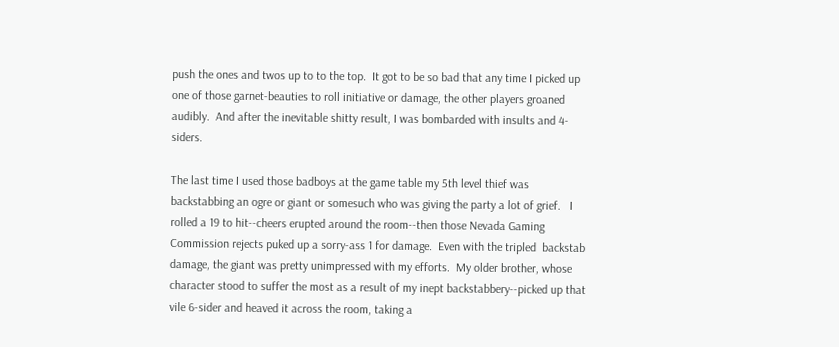push the ones and twos up to to the top.  It got to be so bad that any time I picked up one of those garnet-beauties to roll initiative or damage, the other players groaned audibly.  And after the inevitable shitty result, I was bombarded with insults and 4-siders.

The last time I used those badboys at the game table my 5th level thief was backstabbing an ogre or giant or somesuch who was giving the party a lot of grief.   I rolled a 19 to hit--cheers erupted around the room--then those Nevada Gaming Commission rejects puked up a sorry-ass 1 for damage.  Even with the tripled  backstab damage, the giant was pretty unimpressed with my efforts.  My older brother, whose character stood to suffer the most as a result of my inept backstabbery--picked up that vile 6-sider and heaved it across the room, taking a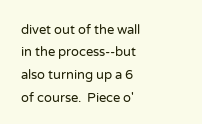divet out of the wall in the process--but also turning up a 6 of course.  Piece o'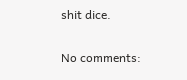shit dice.

No comments: